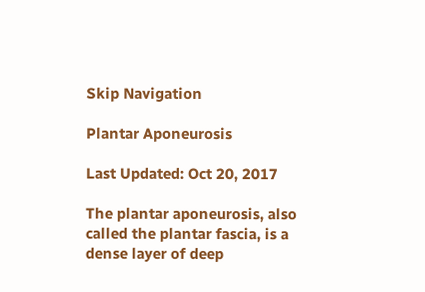Skip Navigation

Plantar Aponeurosis

Last Updated: Oct 20, 2017

The plantar aponeurosis, also called the plantar fascia, is a dense layer of deep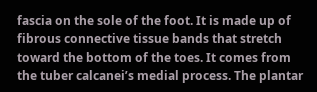fascia on the sole of the foot. It is made up of fibrous connective tissue bands that stretch toward the bottom of the toes. It comes from the tuber calcanei’s medial process. The plantar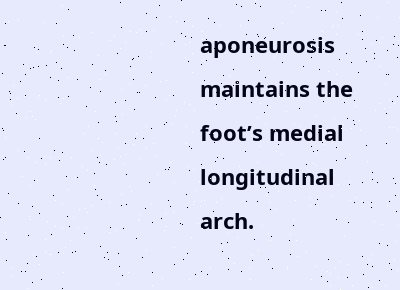aponeurosis maintains the foot’s medial longitudinal arch.